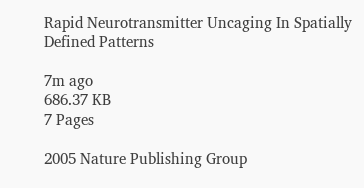Rapid Neurotransmitter Uncaging In Spatially Defined Patterns

7m ago
686.37 KB
7 Pages

2005 Nature Publishing Group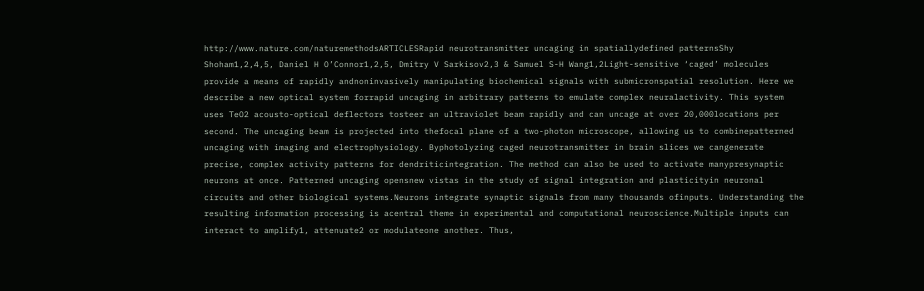http://www.nature.com/naturemethodsARTICLESRapid neurotransmitter uncaging in spatiallydefined patternsShy Shoham1,2,4,5, Daniel H O’Connor1,2,5, Dmitry V Sarkisov2,3 & Samuel S-H Wang1,2Light-sensitive ‘caged’ molecules provide a means of rapidly andnoninvasively manipulating biochemical signals with submicronspatial resolution. Here we describe a new optical system forrapid uncaging in arbitrary patterns to emulate complex neuralactivity. This system uses TeO2 acousto-optical deflectors tosteer an ultraviolet beam rapidly and can uncage at over 20,000locations per second. The uncaging beam is projected into thefocal plane of a two-photon microscope, allowing us to combinepatterned uncaging with imaging and electrophysiology. Byphotolyzing caged neurotransmitter in brain slices we cangenerate precise, complex activity patterns for dendriticintegration. The method can also be used to activate manypresynaptic neurons at once. Patterned uncaging opensnew vistas in the study of signal integration and plasticityin neuronal circuits and other biological systems.Neurons integrate synaptic signals from many thousands ofinputs. Understanding the resulting information processing is acentral theme in experimental and computational neuroscience.Multiple inputs can interact to amplify1, attenuate2 or modulateone another. Thus,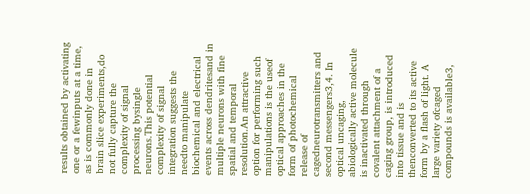results obtained by activating one or a fewinputs at a time, as is commonly done in brain slice experiments,do not fully capture the complexity of signal processing bysingle neurons.This potential complexity of signal integration suggests the needto manipulate biochemical and electrical events across dendritesand in multiple neurons with fine spatial and temporal resolution.An attractive option for performing such manipulations is the useof optical approaches in the form of photochemical release of cagedneurotransmitters and second messengers3,4. In optical uncaging, abiologically active molecule is inactivated through covalent attachment of a caging group, is introduced into tissue and is thenconverted to its active form by a flash of light. A large variety ofcaged compounds is available3,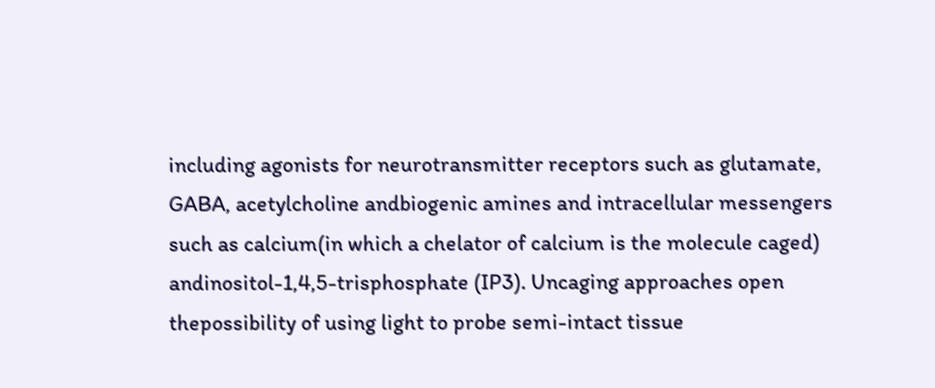including agonists for neurotransmitter receptors such as glutamate, GABA, acetylcholine andbiogenic amines and intracellular messengers such as calcium(in which a chelator of calcium is the molecule caged) andinositol-1,4,5-trisphosphate (IP3). Uncaging approaches open thepossibility of using light to probe semi-intact tissue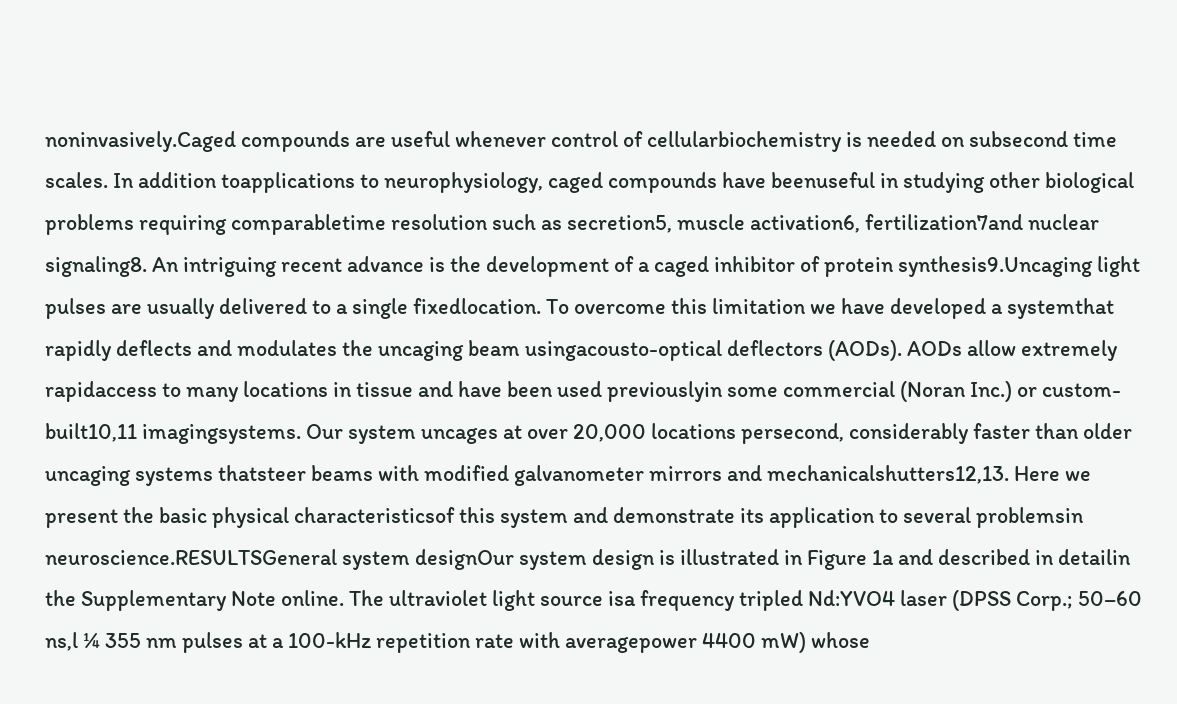noninvasively.Caged compounds are useful whenever control of cellularbiochemistry is needed on subsecond time scales. In addition toapplications to neurophysiology, caged compounds have beenuseful in studying other biological problems requiring comparabletime resolution such as secretion5, muscle activation6, fertilization7and nuclear signaling8. An intriguing recent advance is the development of a caged inhibitor of protein synthesis9.Uncaging light pulses are usually delivered to a single fixedlocation. To overcome this limitation we have developed a systemthat rapidly deflects and modulates the uncaging beam usingacousto-optical deflectors (AODs). AODs allow extremely rapidaccess to many locations in tissue and have been used previouslyin some commercial (Noran Inc.) or custom-built10,11 imagingsystems. Our system uncages at over 20,000 locations persecond, considerably faster than older uncaging systems thatsteer beams with modified galvanometer mirrors and mechanicalshutters12,13. Here we present the basic physical characteristicsof this system and demonstrate its application to several problemsin neuroscience.RESULTSGeneral system designOur system design is illustrated in Figure 1a and described in detailin the Supplementary Note online. The ultraviolet light source isa frequency tripled Nd:YVO4 laser (DPSS Corp.; 50–60 ns,l ¼ 355 nm pulses at a 100-kHz repetition rate with averagepower 4400 mW) whose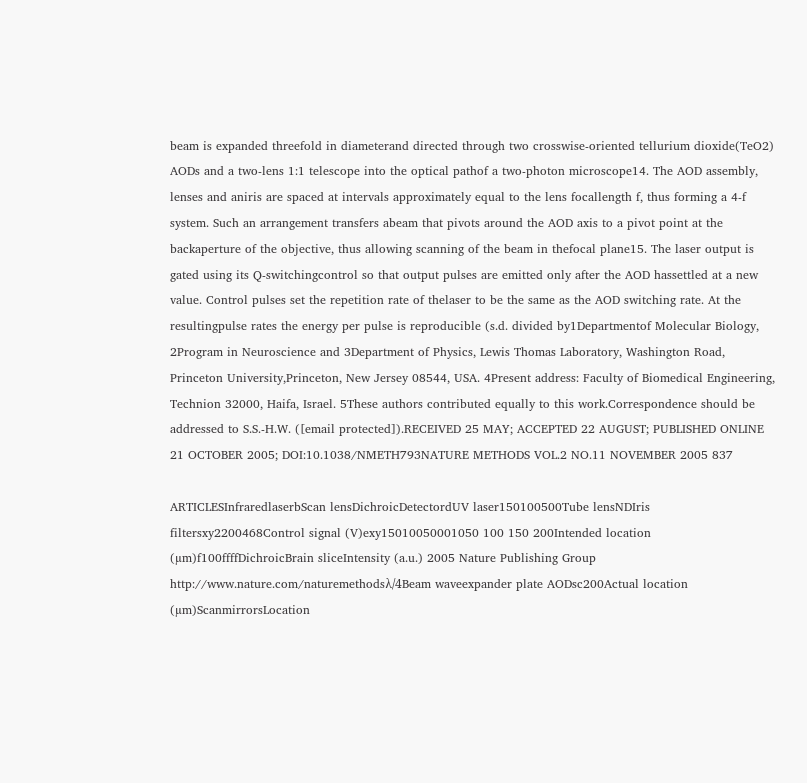beam is expanded threefold in diameterand directed through two crosswise-oriented tellurium dioxide(TeO2) AODs and a two-lens 1:1 telescope into the optical pathof a two-photon microscope14. The AOD assembly, lenses and aniris are spaced at intervals approximately equal to the lens focallength f, thus forming a 4-f system. Such an arrangement transfers abeam that pivots around the AOD axis to a pivot point at the backaperture of the objective, thus allowing scanning of the beam in thefocal plane15. The laser output is gated using its Q-switchingcontrol so that output pulses are emitted only after the AOD hassettled at a new value. Control pulses set the repetition rate of thelaser to be the same as the AOD switching rate. At the resultingpulse rates the energy per pulse is reproducible (s.d. divided by1Departmentof Molecular Biology, 2Program in Neuroscience and 3Department of Physics, Lewis Thomas Laboratory, Washington Road, Princeton University,Princeton, New Jersey 08544, USA. 4Present address: Faculty of Biomedical Engineering, Technion 32000, Haifa, Israel. 5These authors contributed equally to this work.Correspondence should be addressed to S.S.-H.W. ([email protected]).RECEIVED 25 MAY; ACCEPTED 22 AUGUST; PUBLISHED ONLINE 21 OCTOBER 2005; DOI:10.1038/NMETH793NATURE METHODS VOL.2 NO.11 NOVEMBER 2005 837

ARTICLESInfraredlaserbScan lensDichroicDetectordUV laser150100500Tube lensNDIris filtersxy2200468Control signal (V)exy15010050001050 100 150 200Intended location (µm)f100ffffDichroicBrain sliceIntensity (a.u.) 2005 Nature Publishing Group http://www.nature.com/naturemethodsλ/4Beam waveexpander plate AODsc200Actual location (µm)ScanmirrorsLocation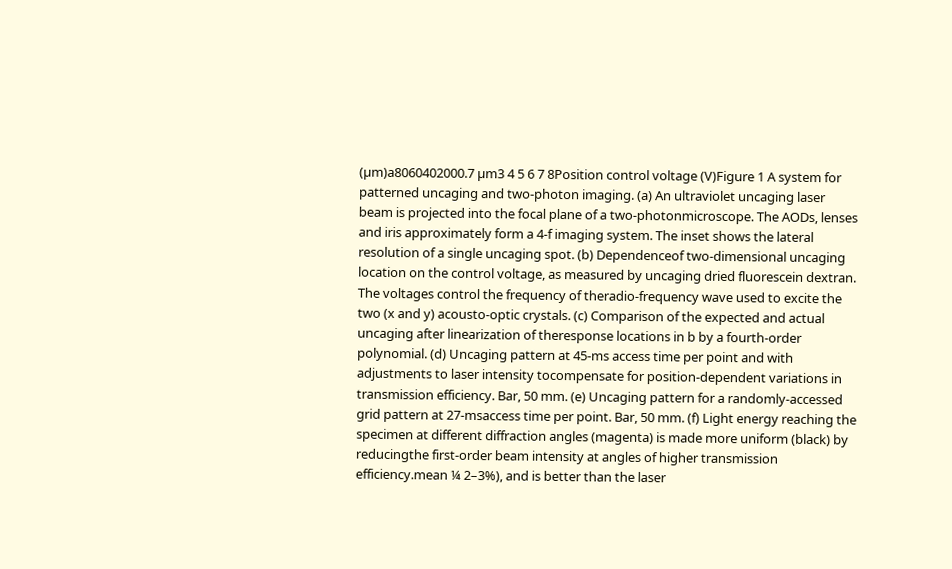(µm)a8060402000.7 µm3 4 5 6 7 8Position control voltage (V)Figure 1 A system for patterned uncaging and two-photon imaging. (a) An ultraviolet uncaging laser beam is projected into the focal plane of a two-photonmicroscope. The AODs, lenses and iris approximately form a 4-f imaging system. The inset shows the lateral resolution of a single uncaging spot. (b) Dependenceof two-dimensional uncaging location on the control voltage, as measured by uncaging dried fluorescein dextran. The voltages control the frequency of theradio-frequency wave used to excite the two (x and y) acousto-optic crystals. (c) Comparison of the expected and actual uncaging after linearization of theresponse locations in b by a fourth-order polynomial. (d) Uncaging pattern at 45-ms access time per point and with adjustments to laser intensity tocompensate for position-dependent variations in transmission efficiency. Bar, 50 mm. (e) Uncaging pattern for a randomly-accessed grid pattern at 27-msaccess time per point. Bar, 50 mm. (f) Light energy reaching the specimen at different diffraction angles (magenta) is made more uniform (black) by reducingthe first-order beam intensity at angles of higher transmission efficiency.mean ¼ 2–3%), and is better than the laser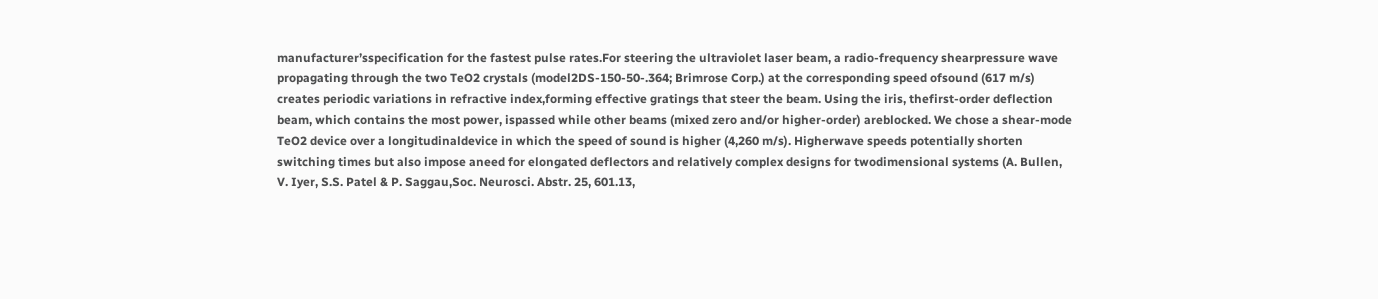manufacturer’sspecification for the fastest pulse rates.For steering the ultraviolet laser beam, a radio-frequency shearpressure wave propagating through the two TeO2 crystals (model2DS-150-50-.364; Brimrose Corp.) at the corresponding speed ofsound (617 m/s) creates periodic variations in refractive index,forming effective gratings that steer the beam. Using the iris, thefirst-order deflection beam, which contains the most power, ispassed while other beams (mixed zero and/or higher-order) areblocked. We chose a shear-mode TeO2 device over a longitudinaldevice in which the speed of sound is higher (4,260 m/s). Higherwave speeds potentially shorten switching times but also impose aneed for elongated deflectors and relatively complex designs for twodimensional systems (A. Bullen, V. Iyer, S.S. Patel & P. Saggau,Soc. Neurosci. Abstr. 25, 601.13,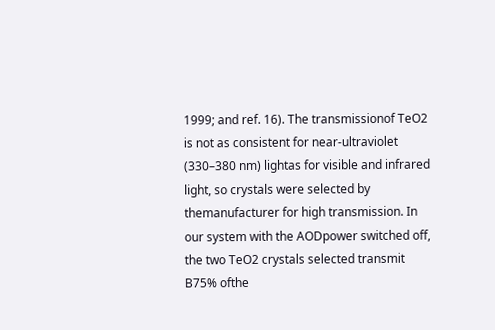1999; and ref. 16). The transmissionof TeO2 is not as consistent for near-ultraviolet (330–380 nm) lightas for visible and infrared light, so crystals were selected by themanufacturer for high transmission. In our system with the AODpower switched off, the two TeO2 crystals selected transmit B75% ofthe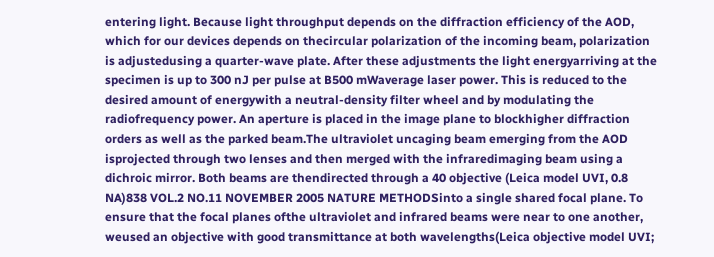entering light. Because light throughput depends on the diffraction efficiency of the AOD, which for our devices depends on thecircular polarization of the incoming beam, polarization is adjustedusing a quarter-wave plate. After these adjustments the light energyarriving at the specimen is up to 300 nJ per pulse at B500 mWaverage laser power. This is reduced to the desired amount of energywith a neutral-density filter wheel and by modulating the radiofrequency power. An aperture is placed in the image plane to blockhigher diffraction orders as well as the parked beam.The ultraviolet uncaging beam emerging from the AOD isprojected through two lenses and then merged with the infraredimaging beam using a dichroic mirror. Both beams are thendirected through a 40 objective (Leica model UVI, 0.8 NA)838 VOL.2 NO.11 NOVEMBER 2005 NATURE METHODSinto a single shared focal plane. To ensure that the focal planes ofthe ultraviolet and infrared beams were near to one another, weused an objective with good transmittance at both wavelengths(Leica objective model UVI;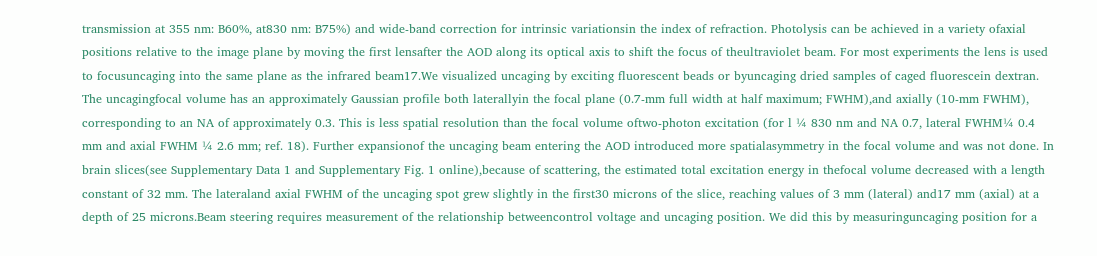transmission at 355 nm: B60%, at830 nm: B75%) and wide-band correction for intrinsic variationsin the index of refraction. Photolysis can be achieved in a variety ofaxial positions relative to the image plane by moving the first lensafter the AOD along its optical axis to shift the focus of theultraviolet beam. For most experiments the lens is used to focusuncaging into the same plane as the infrared beam17.We visualized uncaging by exciting fluorescent beads or byuncaging dried samples of caged fluorescein dextran. The uncagingfocal volume has an approximately Gaussian profile both laterallyin the focal plane (0.7-mm full width at half maximum; FWHM),and axially (10-mm FWHM), corresponding to an NA of approximately 0.3. This is less spatial resolution than the focal volume oftwo-photon excitation (for l ¼ 830 nm and NA 0.7, lateral FWHM¼ 0.4 mm and axial FWHM ¼ 2.6 mm; ref. 18). Further expansionof the uncaging beam entering the AOD introduced more spatialasymmetry in the focal volume and was not done. In brain slices(see Supplementary Data 1 and Supplementary Fig. 1 online),because of scattering, the estimated total excitation energy in thefocal volume decreased with a length constant of 32 mm. The lateraland axial FWHM of the uncaging spot grew slightly in the first30 microns of the slice, reaching values of 3 mm (lateral) and17 mm (axial) at a depth of 25 microns.Beam steering requires measurement of the relationship betweencontrol voltage and uncaging position. We did this by measuringuncaging position for a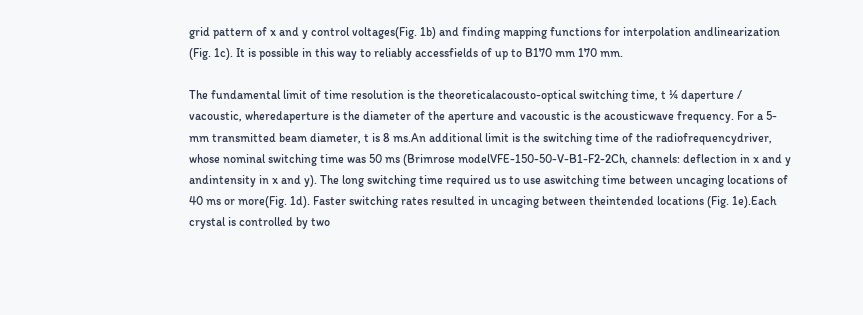grid pattern of x and y control voltages(Fig. 1b) and finding mapping functions for interpolation andlinearization (Fig. 1c). It is possible in this way to reliably accessfields of up to B170 mm 170 mm.

The fundamental limit of time resolution is the theoreticalacousto-optical switching time, t ¼ daperture / vacoustic, wheredaperture is the diameter of the aperture and vacoustic is the acousticwave frequency. For a 5-mm transmitted beam diameter, t is 8 ms.An additional limit is the switching time of the radiofrequencydriver, whose nominal switching time was 50 ms (Brimrose modelVFE-150-50-V-B1-F2-2Ch, channels: deflection in x and y andintensity in x and y). The long switching time required us to use aswitching time between uncaging locations of 40 ms or more(Fig. 1d). Faster switching rates resulted in uncaging between theintended locations (Fig. 1e).Each crystal is controlled by two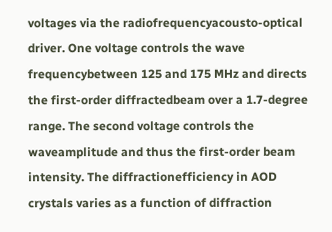voltages via the radiofrequencyacousto-optical driver. One voltage controls the wave frequencybetween 125 and 175 MHz and directs the first-order diffractedbeam over a 1.7-degree range. The second voltage controls the waveamplitude and thus the first-order beam intensity. The diffractionefficiency in AOD crystals varies as a function of diffraction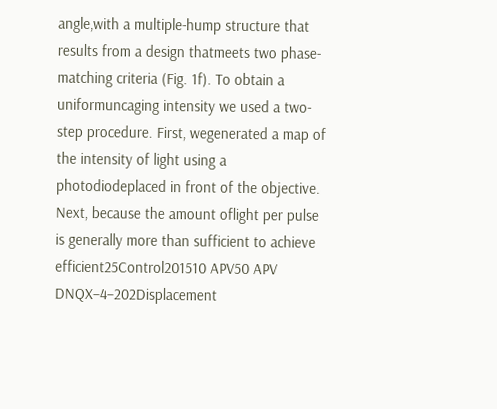angle,with a multiple-hump structure that results from a design thatmeets two phase-matching criteria (Fig. 1f). To obtain a uniformuncaging intensity we used a two-step procedure. First, wegenerated a map of the intensity of light using a photodiodeplaced in front of the objective. Next, because the amount oflight per pulse is generally more than sufficient to achieve efficient25Control201510 APV50 APV DNQX–4–202Displacement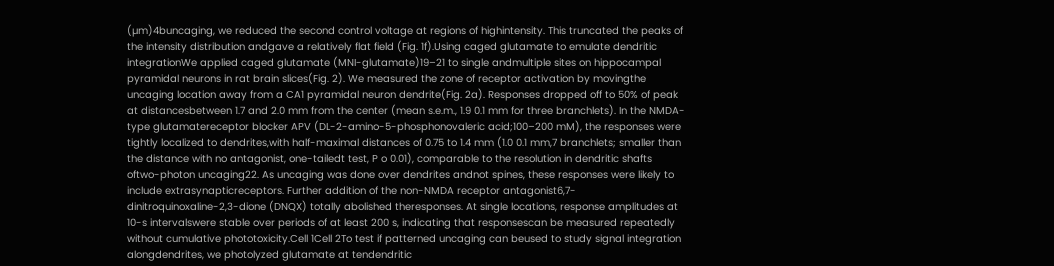(µm)4buncaging, we reduced the second control voltage at regions of highintensity. This truncated the peaks of the intensity distribution andgave a relatively flat field (Fig. 1f).Using caged glutamate to emulate dendritic integrationWe applied caged glutamate (MNI-glutamate)19–21 to single andmultiple sites on hippocampal pyramidal neurons in rat brain slices(Fig. 2). We measured the zone of receptor activation by movingthe uncaging location away from a CA1 pyramidal neuron dendrite(Fig. 2a). Responses dropped off to 50% of peak at distancesbetween 1.7 and 2.0 mm from the center (mean s.e.m., 1.9 0.1 mm for three branchlets). In the NMDA-type glutamatereceptor blocker APV (DL-2-amino-5-phosphonovaleric acid;100–200 mM), the responses were tightly localized to dendrites,with half-maximal distances of 0.75 to 1.4 mm (1.0 0.1 mm,7 branchlets; smaller than the distance with no antagonist, one-tailedt test, P o 0.01), comparable to the resolution in dendritic shafts oftwo-photon uncaging22. As uncaging was done over dendrites andnot spines, these responses were likely to include extrasynapticreceptors. Further addition of the non-NMDA receptor antagonist6,7-dinitroquinoxaline-2,3-dione (DNQX) totally abolished theresponses. At single locations, response amplitudes at 10-s intervalswere stable over periods of at least 200 s, indicating that responsescan be measured repeatedly without cumulative phototoxicity.Cell 1Cell 2To test if patterned uncaging can beused to study signal integration alongdendrites, we photolyzed glutamate at tendendritic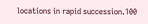locations in rapid succession.100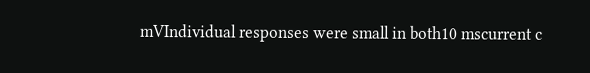mVIndividual responses were small in both10 mscurrent c